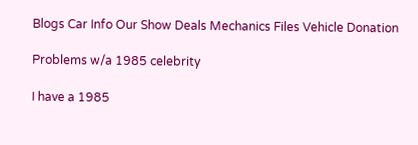Blogs Car Info Our Show Deals Mechanics Files Vehicle Donation

Problems w/a 1985 celebrity

I have a 1985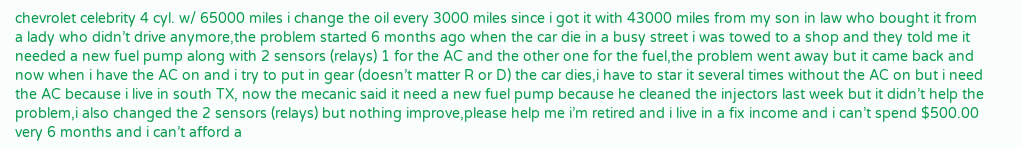chevrolet celebrity 4 cyl. w/ 65000 miles i change the oil every 3000 miles since i got it with 43000 miles from my son in law who bought it from a lady who didn’t drive anymore,the problem started 6 months ago when the car die in a busy street i was towed to a shop and they told me it needed a new fuel pump along with 2 sensors (relays) 1 for the AC and the other one for the fuel,the problem went away but it came back and now when i have the AC on and i try to put in gear (doesn’t matter R or D) the car dies,i have to star it several times without the AC on but i need the AC because i live in south TX, now the mecanic said it need a new fuel pump because he cleaned the injectors last week but it didn’t help the problem,i also changed the 2 sensors (relays) but nothing improve,please help me i’m retired and i live in a fix income and i can’t spend $500.00 very 6 months and i can’t afford a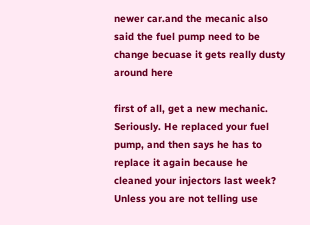newer car.and the mecanic also said the fuel pump need to be change becuase it gets really dusty around here

first of all, get a new mechanic. Seriously. He replaced your fuel pump, and then says he has to replace it again because he cleaned your injectors last week? Unless you are not telling use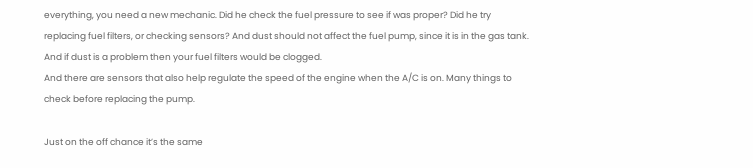everything, you need a new mechanic. Did he check the fuel pressure to see if was proper? Did he try replacing fuel filters, or checking sensors? And dust should not affect the fuel pump, since it is in the gas tank. And if dust is a problem then your fuel filters would be clogged.
And there are sensors that also help regulate the speed of the engine when the A/C is on. Many things to check before replacing the pump.

Just on the off chance it’s the same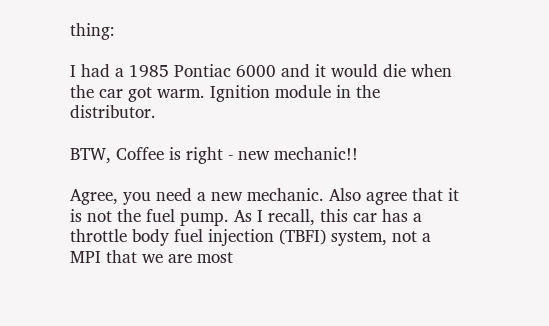thing:

I had a 1985 Pontiac 6000 and it would die when the car got warm. Ignition module in the distributor.

BTW, Coffee is right - new mechanic!!

Agree, you need a new mechanic. Also agree that it is not the fuel pump. As I recall, this car has a throttle body fuel injection (TBFI) system, not a MPI that we are most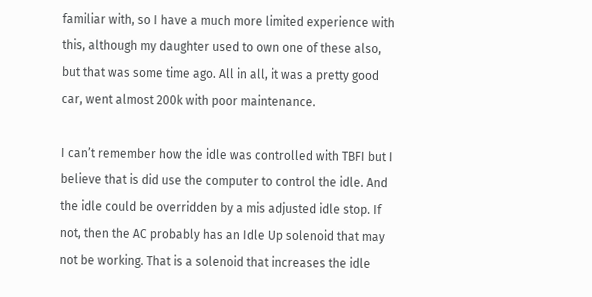familiar with, so I have a much more limited experience with this, although my daughter used to own one of these also, but that was some time ago. All in all, it was a pretty good car, went almost 200k with poor maintenance.

I can’t remember how the idle was controlled with TBFI but I believe that is did use the computer to control the idle. And the idle could be overridden by a mis adjusted idle stop. If not, then the AC probably has an Idle Up solenoid that may not be working. That is a solenoid that increases the idle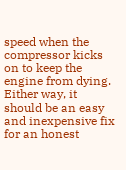speed when the compressor kicks on to keep the engine from dying. Either way, it should be an easy and inexpensive fix for an honest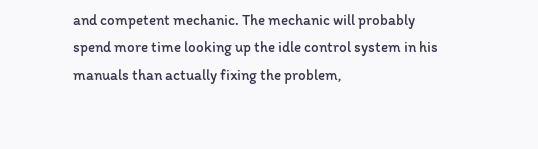and competent mechanic. The mechanic will probably spend more time looking up the idle control system in his manuals than actually fixing the problem,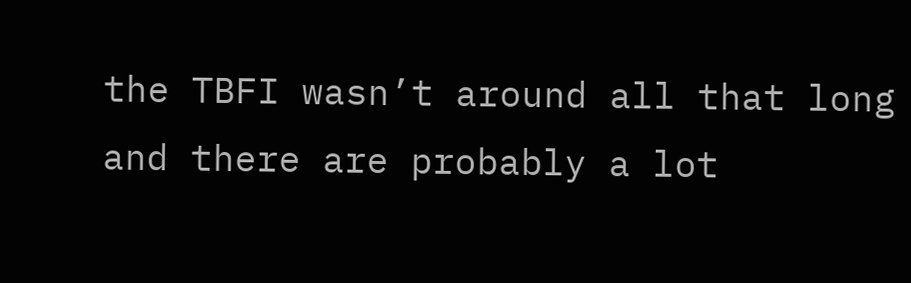the TBFI wasn’t around all that long and there are probably a lot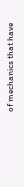of mechanics that have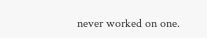never worked on one.